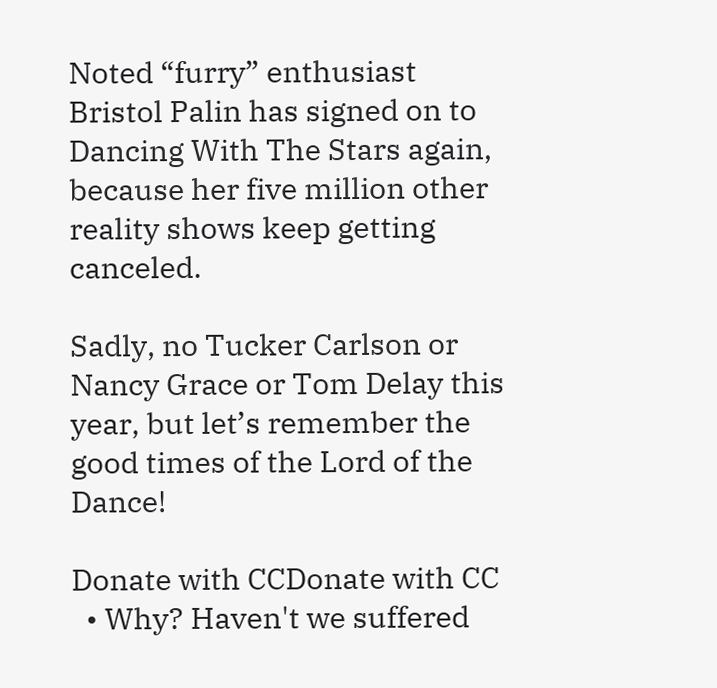Noted “furry” enthusiast Bristol Palin has signed on to Dancing With The Stars again, because her five million other reality shows keep getting canceled.

Sadly, no Tucker Carlson or Nancy Grace or Tom Delay this year, but let’s remember the good times of the Lord of the Dance!

Donate with CCDonate with CC
  • Why? Haven't we suffered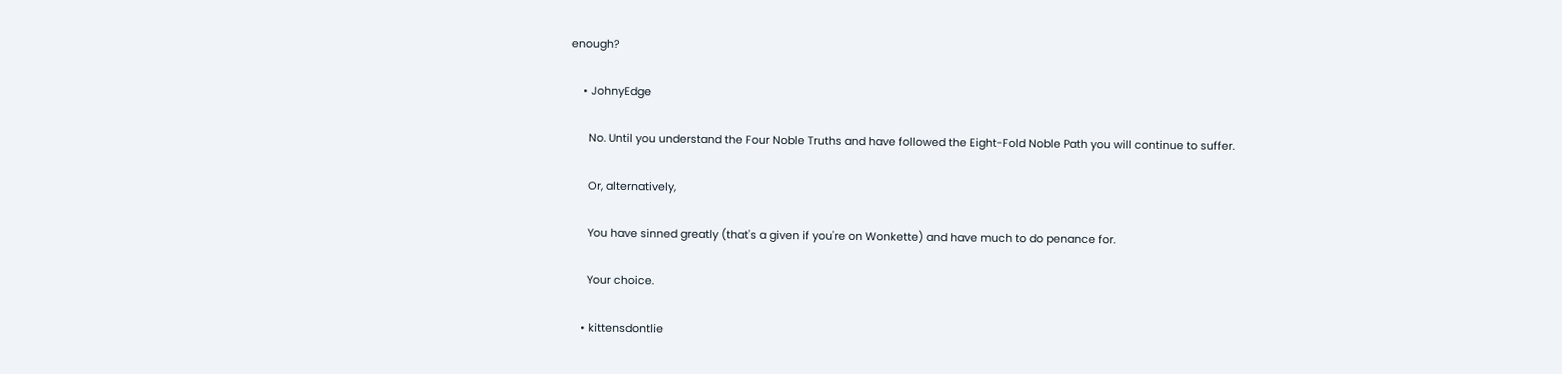enough?

    • JohnyEdge

      No. Until you understand the Four Noble Truths and have followed the Eight-Fold Noble Path you will continue to suffer.

      Or, alternatively,

      You have sinned greatly (that's a given if you're on Wonkette) and have much to do penance for.

      Your choice.

    • kittensdontlie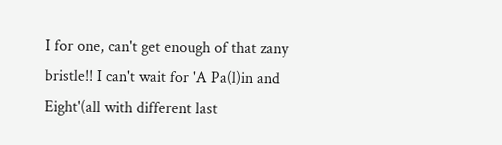I for one, can't get enough of that zany bristle!! I can't wait for 'A Pa(l)in and Eight'(all with different last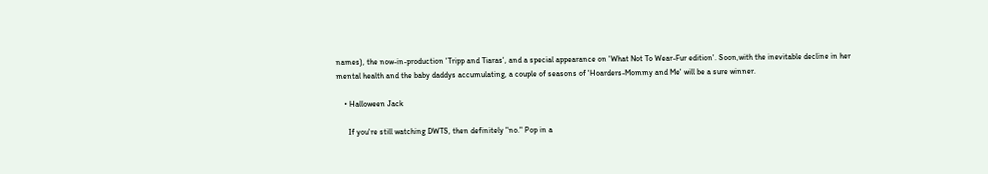names), the now-in-production 'Tripp and Tiaras', and a special appearance on 'What Not To Wear-Fur edition'. Soon,with the inevitable decline in her mental health and the baby daddys accumulating, a couple of seasons of 'Hoarders-Mommy and Me' will be a sure winner.

    • Halloween Jack

      If you're still watching DWTS, then definitely "no." Pop in a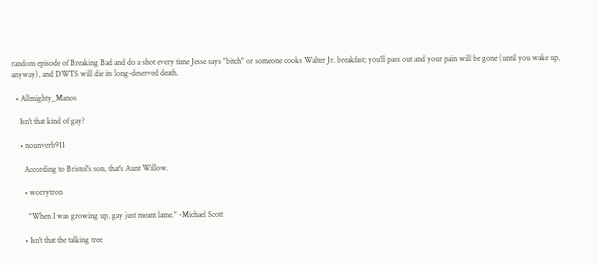random episode of Breaking Bad and do a shot every time Jesse says "bitch" or someone cooks Walter Jr. breakfast; you'll pass out and your pain will be gone (until you wake up, anyway), and DWTS will die its long-deserved death.

  • Allmighty_Manos

    Isn't that kind of gay?

    • nounverb911

      According to Bristol's son, that's Aunt Willow.

      • worrytron

        "When I was growing up, gay just meant lame." -Michael Scott

      • Isn't that the talking tree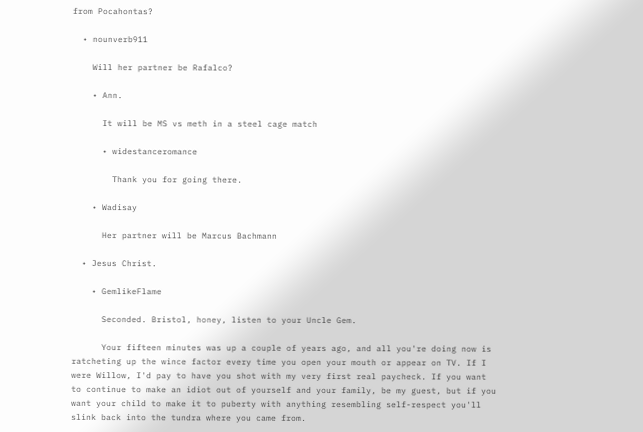from Pocahontas?

  • nounverb911

    Will her partner be Rafalco?

    • Ann.

      It will be MS vs meth in a steel cage match

      • widestanceromance

        Thank you for going there.

    • Wadisay

      Her partner will be Marcus Bachmann

  • Jesus Christ.

    • GemlikeFlame

      Seconded. Bristol, honey, listen to your Uncle Gem.

      Your fifteen minutes was up a couple of years ago, and all you're doing now is ratcheting up the wince factor every time you open your mouth or appear on TV. If I were Willow, I'd pay to have you shot with my very first real paycheck. If you want to continue to make an idiot out of yourself and your family, be my guest, but if you want your child to make it to puberty with anything resembling self-respect you'll slink back into the tundra where you came from.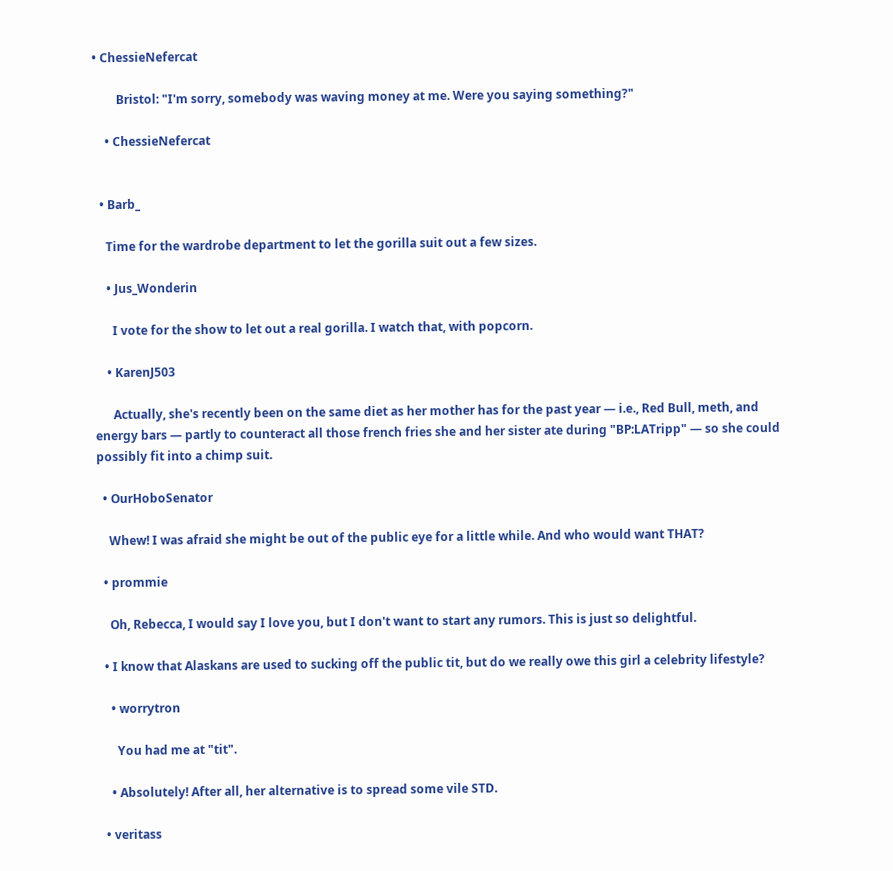• ChessieNefercat

        Bristol: "I'm sorry, somebody was waving money at me. Were you saying something?"

    • ChessieNefercat


  • Barb_

    Time for the wardrobe department to let the gorilla suit out a few sizes.

    • Jus_Wonderin

      I vote for the show to let out a real gorilla. I watch that, with popcorn.

    • KarenJ503

      Actually, she's recently been on the same diet as her mother has for the past year — i.e., Red Bull, meth, and energy bars — partly to counteract all those french fries she and her sister ate during "BP:LATripp" — so she could possibly fit into a chimp suit.

  • OurHoboSenator

    Whew! I was afraid she might be out of the public eye for a little while. And who would want THAT?

  • prommie

    Oh, Rebecca, I would say I love you, but I don't want to start any rumors. This is just so delightful.

  • I know that Alaskans are used to sucking off the public tit, but do we really owe this girl a celebrity lifestyle?

    • worrytron

      You had me at "tit".

    • Absolutely! After all, her alternative is to spread some vile STD.

  • veritass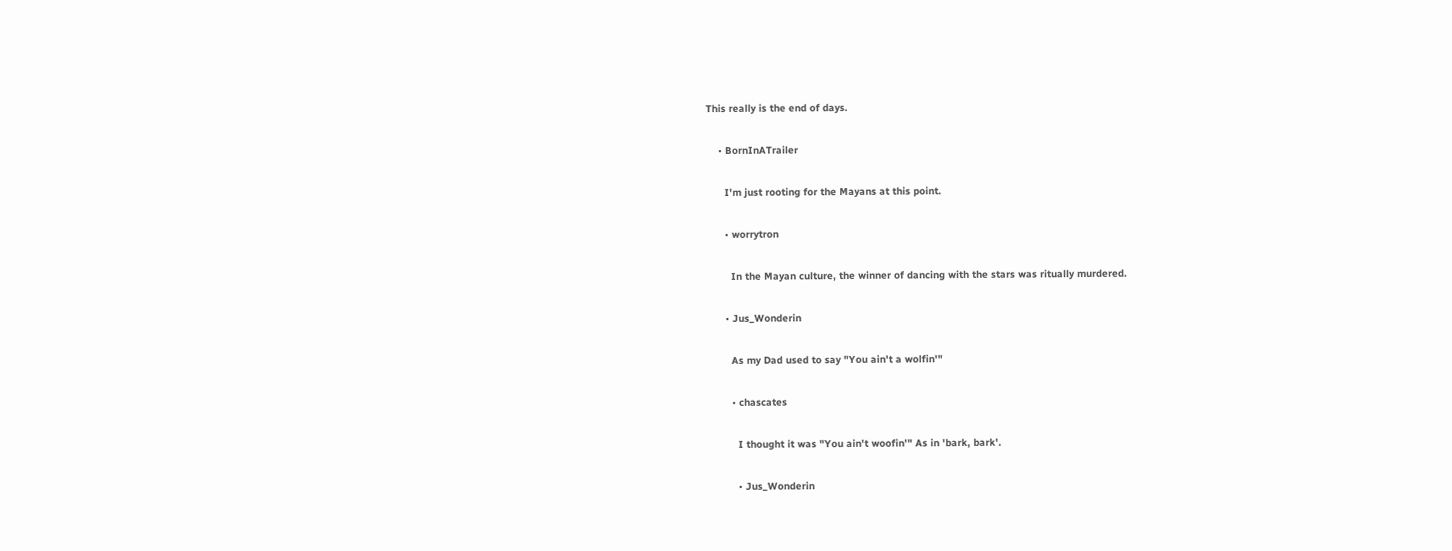This really is the end of days.

    • BornInATrailer

      I'm just rooting for the Mayans at this point.

      • worrytron

        In the Mayan culture, the winner of dancing with the stars was ritually murdered.

      • Jus_Wonderin

        As my Dad used to say "You ain't a wolfin'"

        • chascates

          I thought it was "You ain't woofin'" As in 'bark, bark'.

          • Jus_Wonderin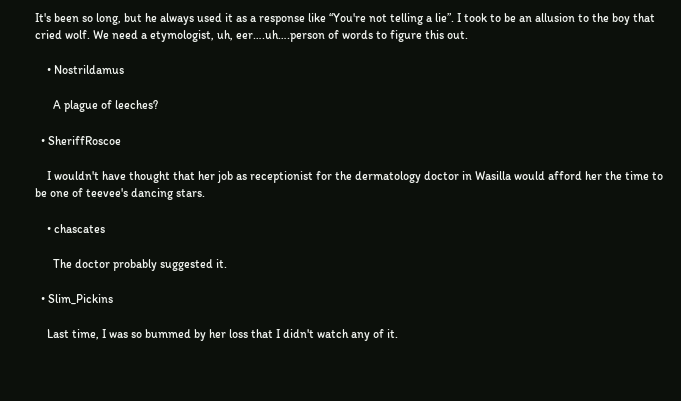It's been so long, but he always used it as a response like “You're not telling a lie”. I took to be an allusion to the boy that cried wolf. We need a etymologist, uh, eer….uh….person of words to figure this out.

    • Nostrildamus

      A plague of leeches?

  • SheriffRoscoe

    I wouldn't have thought that her job as receptionist for the dermatology doctor in Wasilla would afford her the time to be one of teevee's dancing stars.

    • chascates

      The doctor probably suggested it.

  • Slim_Pickins

    Last time, I was so bummed by her loss that I didn't watch any of it.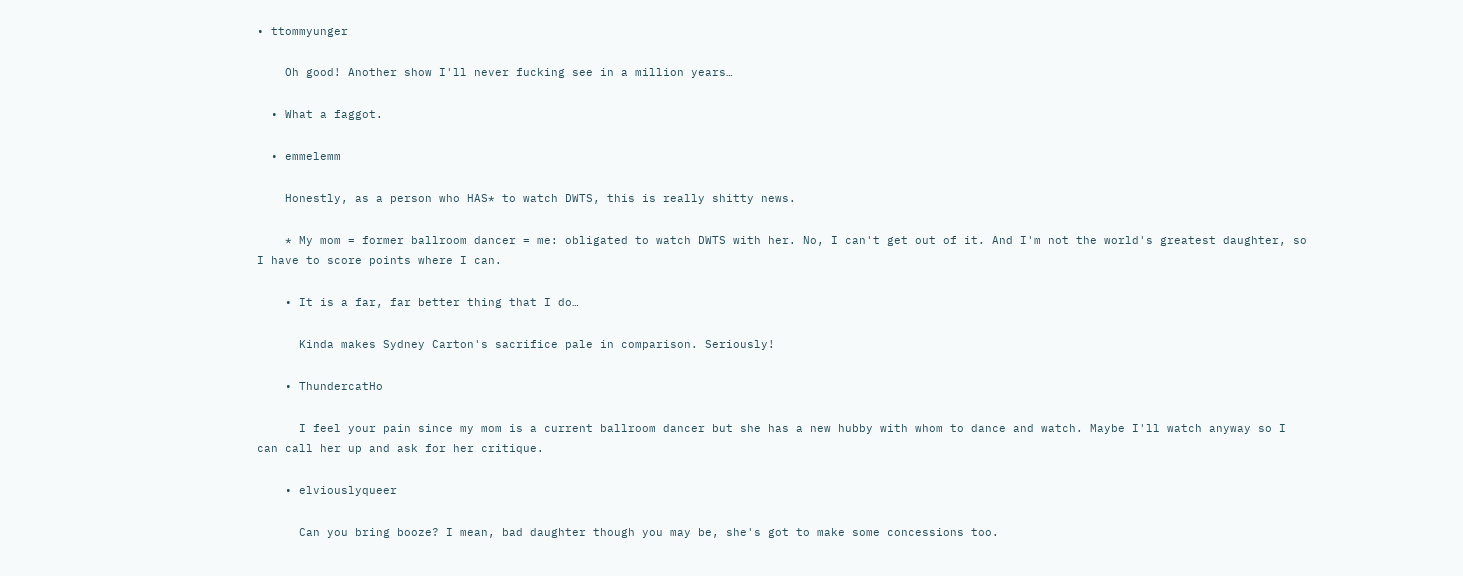• ttommyunger

    Oh good! Another show I'll never fucking see in a million years…

  • What a faggot.

  • emmelemm

    Honestly, as a person who HAS* to watch DWTS, this is really shitty news.

    * My mom = former ballroom dancer = me: obligated to watch DWTS with her. No, I can't get out of it. And I'm not the world's greatest daughter, so I have to score points where I can.

    • It is a far, far better thing that I do…

      Kinda makes Sydney Carton's sacrifice pale in comparison. Seriously!

    • ThundercatHo

      I feel your pain since my mom is a current ballroom dancer but she has a new hubby with whom to dance and watch. Maybe I'll watch anyway so I can call her up and ask for her critique.

    • elviouslyqueer

      Can you bring booze? I mean, bad daughter though you may be, she's got to make some concessions too.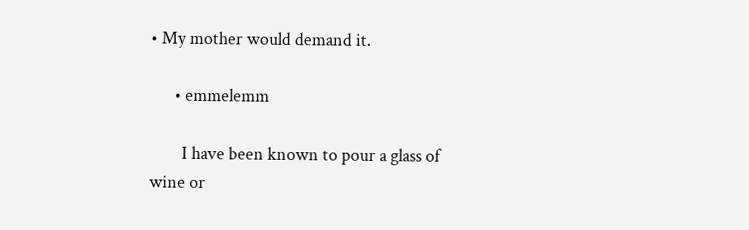• My mother would demand it.

      • emmelemm

        I have been known to pour a glass of wine or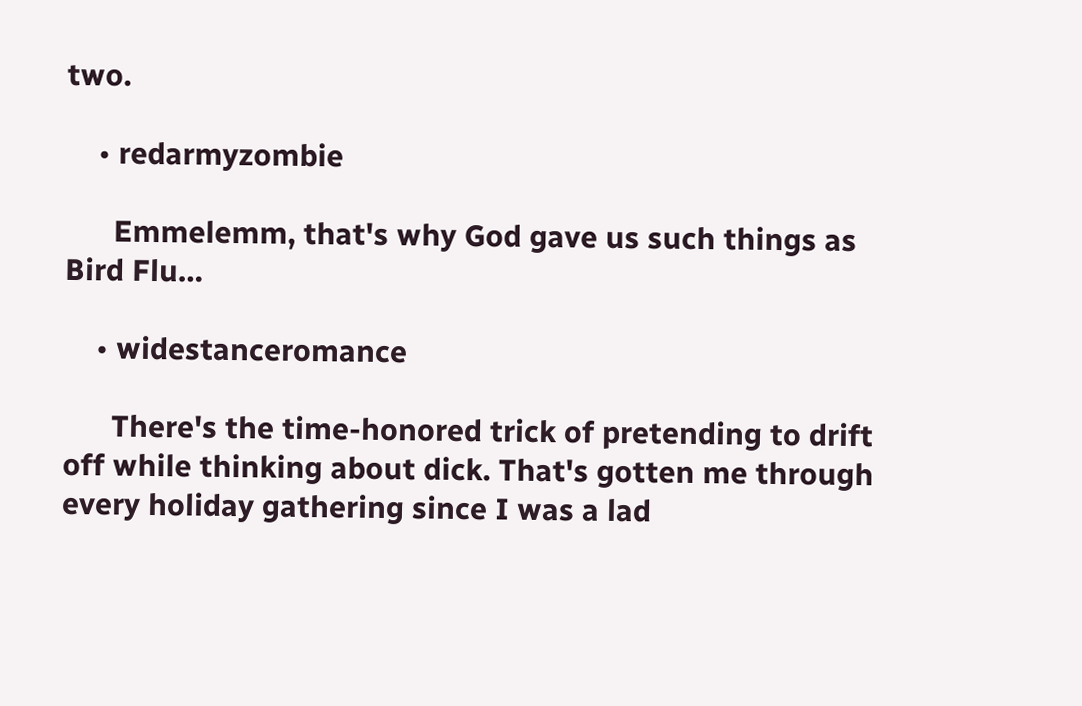two.

    • redarmyzombie

      Emmelemm, that's why God gave us such things as Bird Flu…

    • widestanceromance

      There's the time-honored trick of pretending to drift off while thinking about dick. That's gotten me through every holiday gathering since I was a lad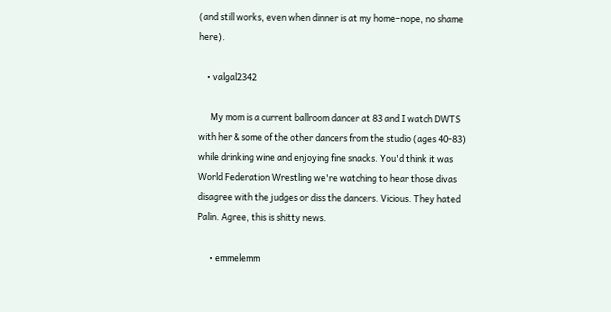(and still works, even when dinner is at my home–nope, no shame here).

    • valgal2342

      My mom is a current ballroom dancer at 83 and I watch DWTS with her & some of the other dancers from the studio (ages 40-83) while drinking wine and enjoying fine snacks. You'd think it was World Federation Wrestling we're watching to hear those divas disagree with the judges or diss the dancers. Vicious. They hated Palin. Agree, this is shitty news.

      • emmelemm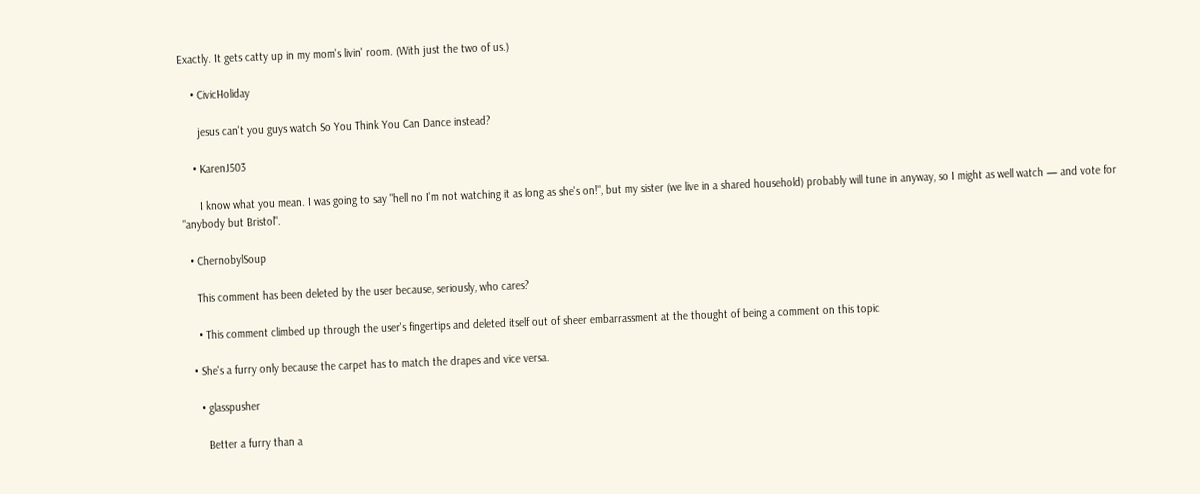Exactly. It gets catty up in my mom's livin' room. (With just the two of us.)

    • CivicHoliday

      jesus can't you guys watch So You Think You Can Dance instead?

    • KarenJ503

      I know what you mean. I was going to say "hell no I'm not watching it as long as she's on!", but my sister (we live in a shared household) probably will tune in anyway, so I might as well watch — and vote for "anybody but Bristol".

  • ChernobylSoup

    This comment has been deleted by the user because, seriously, who cares?

    • This comment climbed up through the user's fingertips and deleted itself out of sheer embarrassment at the thought of being a comment on this topic

  • She's a furry only because the carpet has to match the drapes and vice versa.

    • glasspusher

      Better a furry than a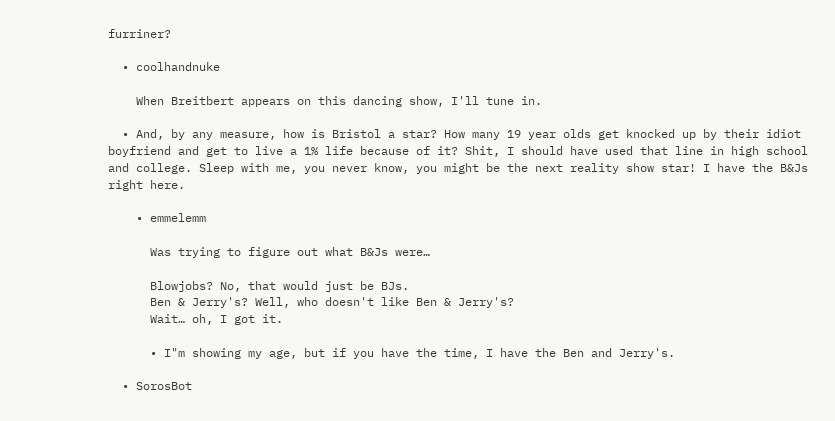furriner?

  • coolhandnuke

    When Breitbert appears on this dancing show, I'll tune in.

  • And, by any measure, how is Bristol a star? How many 19 year olds get knocked up by their idiot boyfriend and get to live a 1% life because of it? Shit, I should have used that line in high school and college. Sleep with me, you never know, you might be the next reality show star! I have the B&Js right here.

    • emmelemm

      Was trying to figure out what B&Js were…

      Blowjobs? No, that would just be BJs.
      Ben & Jerry's? Well, who doesn't like Ben & Jerry's?
      Wait… oh, I got it.

      • I"m showing my age, but if you have the time, I have the Ben and Jerry's.

  • SorosBot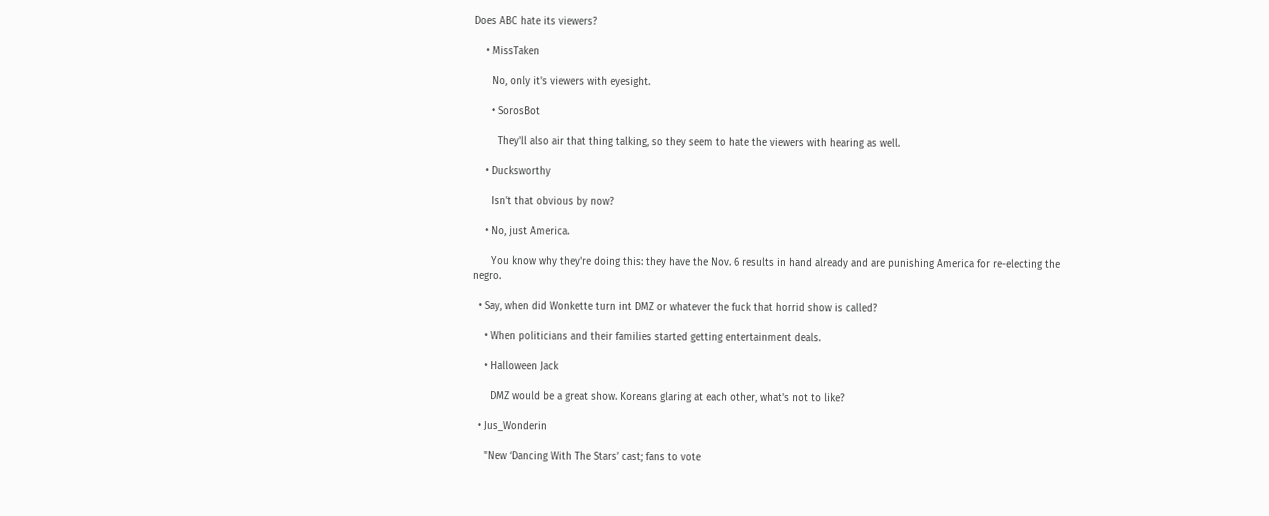Does ABC hate its viewers?

    • MissTaken

      No, only it's viewers with eyesight.

      • SorosBot

        They'll also air that thing talking, so they seem to hate the viewers with hearing as well.

    • Ducksworthy

      Isn't that obvious by now?

    • No, just America.

      You know why they're doing this: they have the Nov. 6 results in hand already and are punishing America for re-electing the negro.

  • Say, when did Wonkette turn int DMZ or whatever the fuck that horrid show is called?

    • When politicians and their families started getting entertainment deals.

    • Halloween Jack

      DMZ would be a great show. Koreans glaring at each other, what's not to like?

  • Jus_Wonderin

    "New ‘Dancing With The Stars’ cast; fans to vote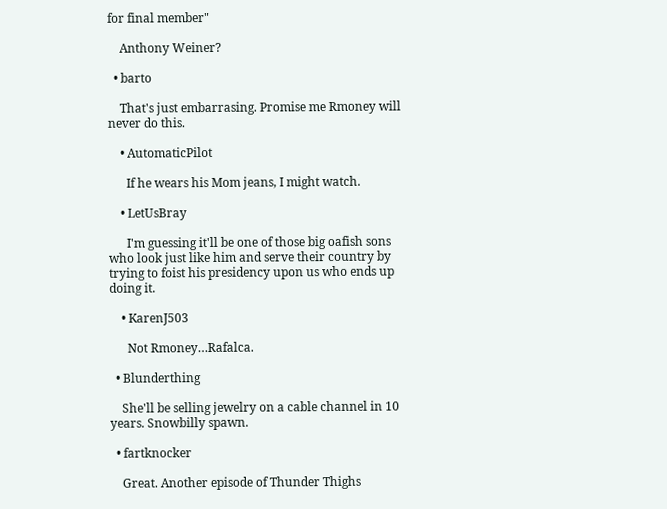for final member"

    Anthony Weiner?

  • barto

    That's just embarrasing. Promise me Rmoney will never do this.

    • AutomaticPilot

      If he wears his Mom jeans, I might watch.

    • LetUsBray

      I'm guessing it'll be one of those big oafish sons who look just like him and serve their country by trying to foist his presidency upon us who ends up doing it.

    • KarenJ503

      Not Rmoney…Rafalca.

  • Blunderthing

    She'll be selling jewelry on a cable channel in 10 years. Snowbilly spawn.

  • fartknocker

    Great. Another episode of Thunder Thighs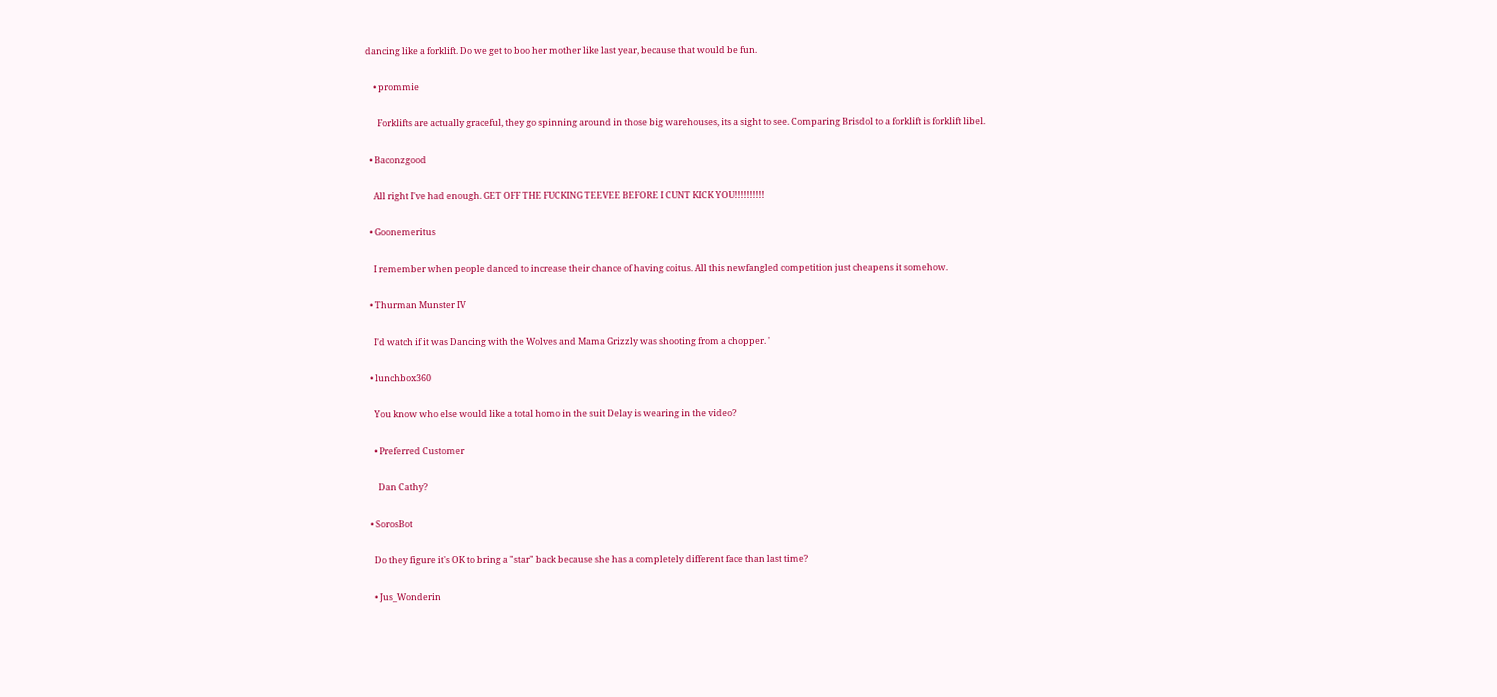dancing like a forklift. Do we get to boo her mother like last year, because that would be fun.

    • prommie

      Forklifts are actually graceful, they go spinning around in those big warehouses, its a sight to see. Comparing Brisdol to a forklift is forklift libel.

  • Baconzgood

    All right I've had enough. GET OFF THE FUCKING TEEVEE BEFORE I CUNT KICK YOU!!!!!!!!!!

  • Goonemeritus

    I remember when people danced to increase their chance of having coitus. All this newfangled competition just cheapens it somehow.

  • Thurman Munster IV

    I'd watch if it was Dancing with the Wolves and Mama Grizzly was shooting from a chopper. '

  • lunchbox360

    You know who else would like a total homo in the suit Delay is wearing in the video?

    • Preferred Customer

      Dan Cathy?

  • SorosBot

    Do they figure it's OK to bring a "star" back because she has a completely different face than last time?

    • Jus_Wonderin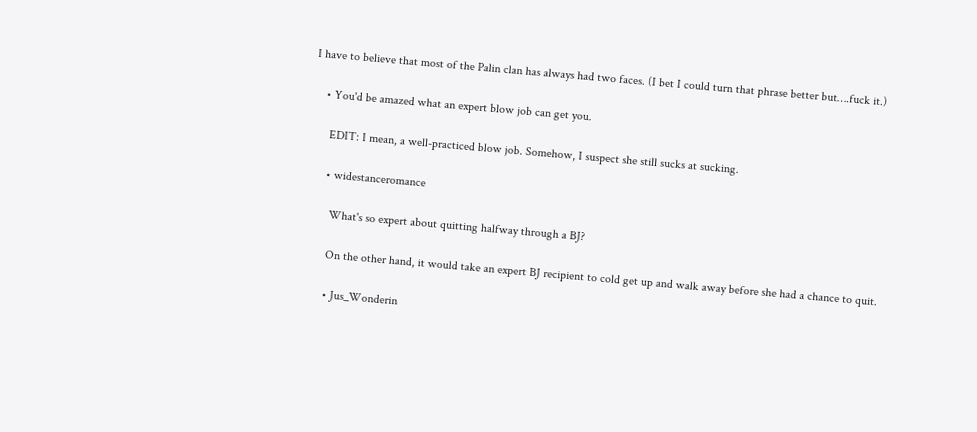I have to believe that most of the Palin clan has always had two faces. (I bet I could turn that phrase better but….fuck it.)

    • You'd be amazed what an expert blow job can get you.

      EDIT: I mean, a well-practiced blow job. Somehow, I suspect she still sucks at sucking.

      • widestanceromance

        What's so expert about quitting halfway through a BJ?

        On the other hand, it would take an expert BJ recipient to cold get up and walk away before she had a chance to quit.

        • Jus_Wonderin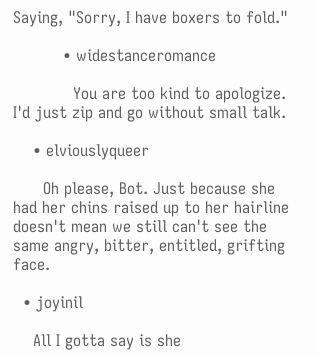Saying, "Sorry, I have boxers to fold."

          • widestanceromance

            You are too kind to apologize. I'd just zip and go without small talk.

    • elviouslyqueer

      Oh please, Bot. Just because she had her chins raised up to her hairline doesn't mean we still can't see the same angry, bitter, entitled, grifting face.

  • joyinil

    All I gotta say is she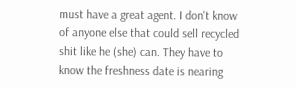must have a great agent. I don't know of anyone else that could sell recycled shit like he (she) can. They have to know the freshness date is nearing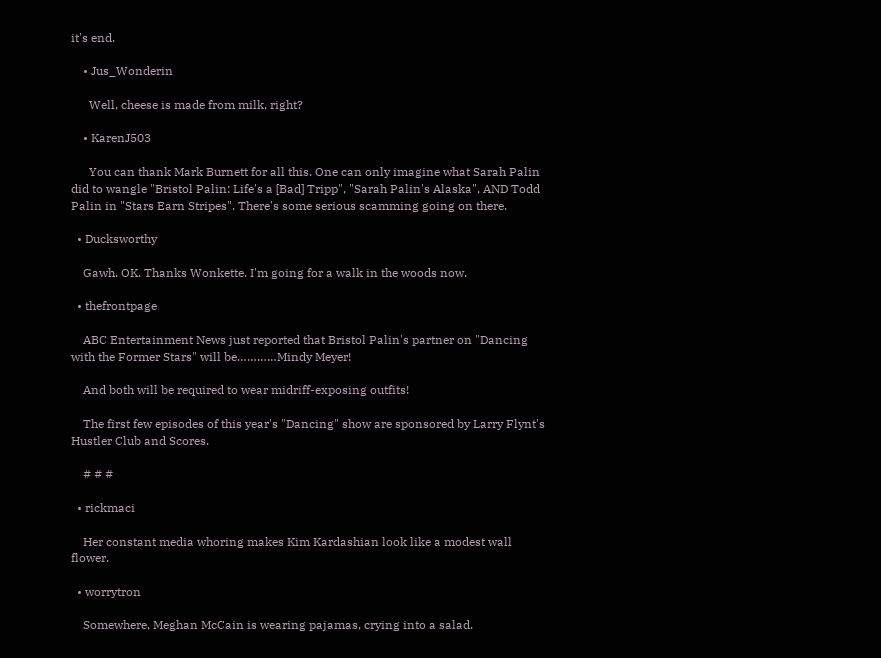it's end.

    • Jus_Wonderin

      Well, cheese is made from milk, right?

    • KarenJ503

      You can thank Mark Burnett for all this. One can only imagine what Sarah Palin did to wangle "Bristol Palin: Life's a [Bad] Tripp", "Sarah Palin's Alaska", AND Todd Palin in "Stars Earn Stripes". There's some serious scamming going on there.

  • Ducksworthy

    Gawh. OK. Thanks Wonkette. I'm going for a walk in the woods now.

  • thefrontpage

    ABC Entertainment News just reported that Bristol Palin's partner on "Dancing with the Former Stars" will be…………Mindy Meyer!

    And both will be required to wear midriff-exposing outfits!

    The first few episodes of this year's "Dancing" show are sponsored by Larry Flynt's Hustler Club and Scores.

    # # #

  • rickmaci

    Her constant media whoring makes Kim Kardashian look like a modest wall flower.

  • worrytron

    Somewhere, Meghan McCain is wearing pajamas, crying into a salad.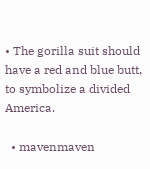• The gorilla suit should have a red and blue butt, to symbolize a divided America.

  • mavenmaven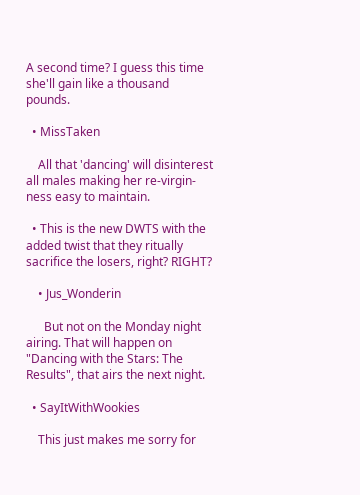A second time? I guess this time she'll gain like a thousand pounds.

  • MissTaken

    All that 'dancing' will disinterest all males making her re-virgin-ness easy to maintain.

  • This is the new DWTS with the added twist that they ritually sacrifice the losers, right? RIGHT?

    • Jus_Wonderin

      But not on the Monday night airing. That will happen on "Dancing with the Stars: The Results", that airs the next night.

  • SayItWithWookies

    This just makes me sorry for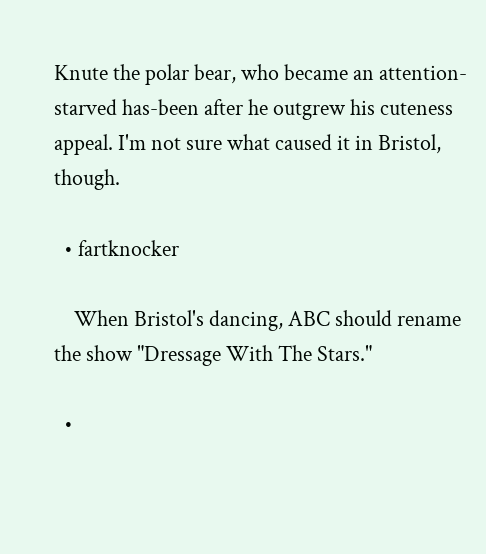Knute the polar bear, who became an attention-starved has-been after he outgrew his cuteness appeal. I'm not sure what caused it in Bristol, though.

  • fartknocker

    When Bristol's dancing, ABC should rename the show "Dressage With The Stars."

  •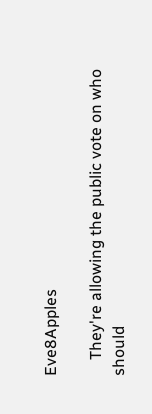Eve8Apples

    They're allowing the public vote on who should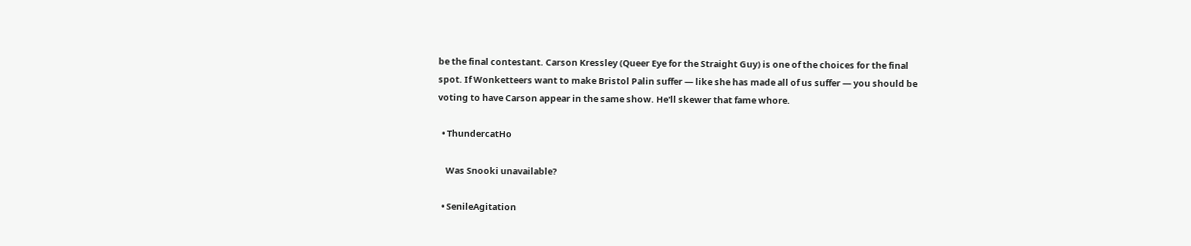be the final contestant. Carson Kressley (Queer Eye for the Straight Guy) is one of the choices for the final spot. If Wonketteers want to make Bristol Palin suffer — like she has made all of us suffer — you should be voting to have Carson appear in the same show. He'll skewer that fame whore.

  • ThundercatHo

    Was Snooki unavailable?

  • SenileAgitation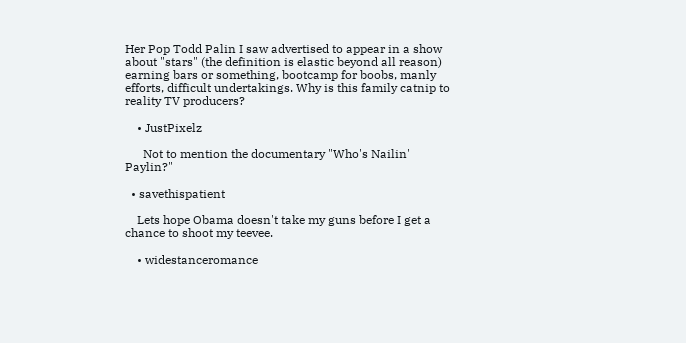Her Pop Todd Palin I saw advertised to appear in a show about "stars" (the definition is elastic beyond all reason) earning bars or something, bootcamp for boobs, manly efforts, difficult undertakings. Why is this family catnip to reality TV producers?

    • JustPixelz

      Not to mention the documentary "Who's Nailin' Paylin?"

  • savethispatient

    Lets hope Obama doesn't take my guns before I get a chance to shoot my teevee.

    • widestanceromance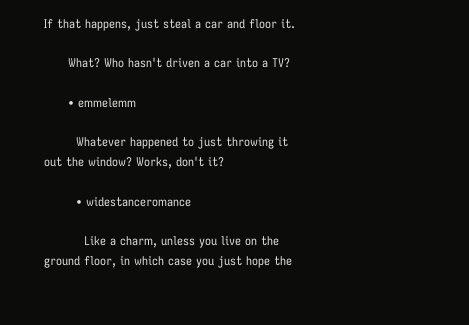If that happens, just steal a car and floor it.

      What? Who hasn't driven a car into a TV?

      • emmelemm

        Whatever happened to just throwing it out the window? Works, don't it?

        • widestanceromance

          Like a charm, unless you live on the ground floor, in which case you just hope the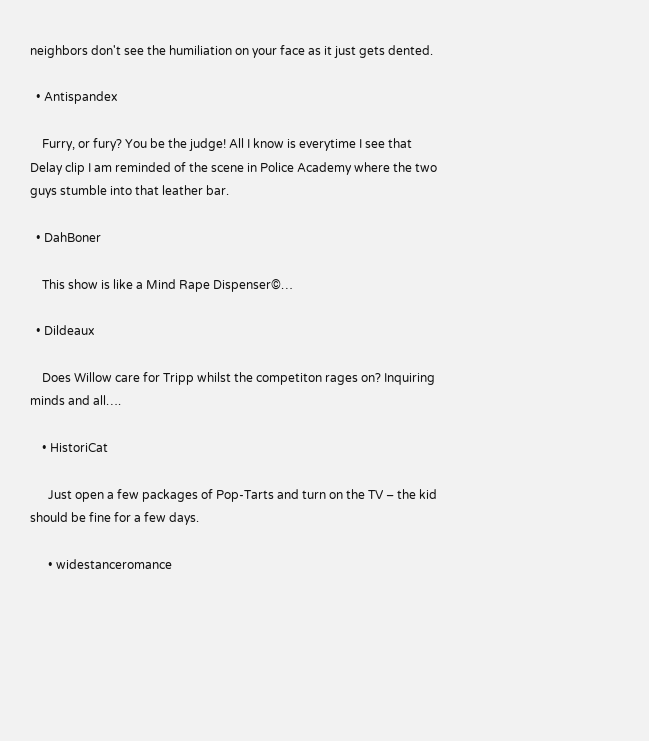neighbors don't see the humiliation on your face as it just gets dented.

  • Antispandex

    Furry, or fury? You be the judge! All I know is everytime I see that Delay clip I am reminded of the scene in Police Academy where the two guys stumble into that leather bar.

  • DahBoner

    This show is like a Mind Rape Dispenser©…

  • Dildeaux

    Does Willow care for Tripp whilst the competiton rages on? Inquiring minds and all….

    • HistoriCat

      Just open a few packages of Pop-Tarts and turn on the TV – the kid should be fine for a few days.

      • widestanceromance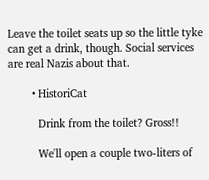Leave the toilet seats up so the little tyke can get a drink, though. Social services are real Nazis about that.

        • HistoriCat

          Drink from the toilet? Gross!!

          We'll open a couple two-liters of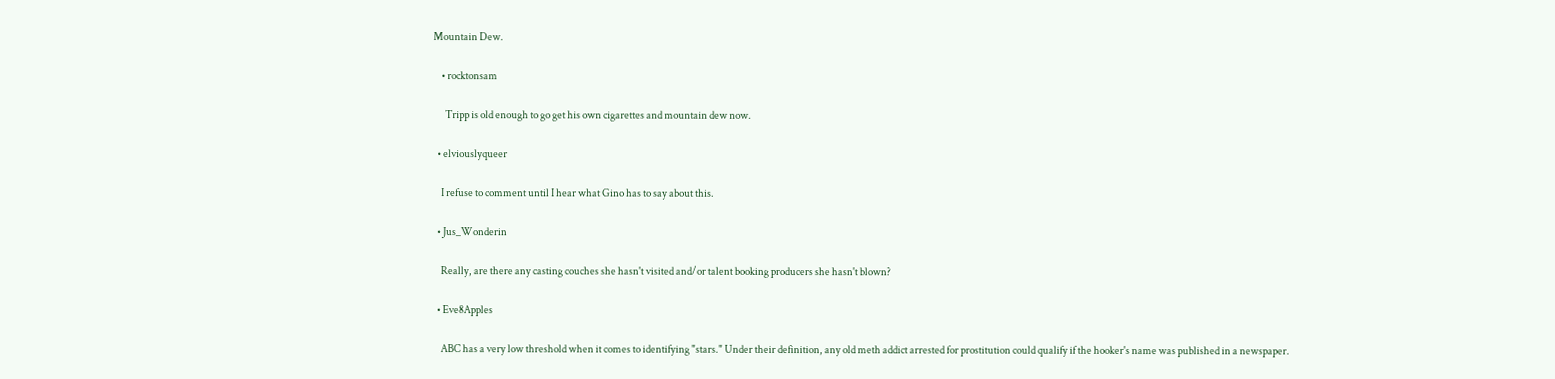Mountain Dew.

    • rocktonsam

      Tripp is old enough to go get his own cigarettes and mountain dew now.

  • elviouslyqueer

    I refuse to comment until I hear what Gino has to say about this.

  • Jus_Wonderin

    Really, are there any casting couches she hasn't visited and/or talent booking producers she hasn't blown?

  • Eve8Apples

    ABC has a very low threshold when it comes to identifying "stars." Under their definition, any old meth addict arrested for prostitution could qualify if the hooker's name was published in a newspaper.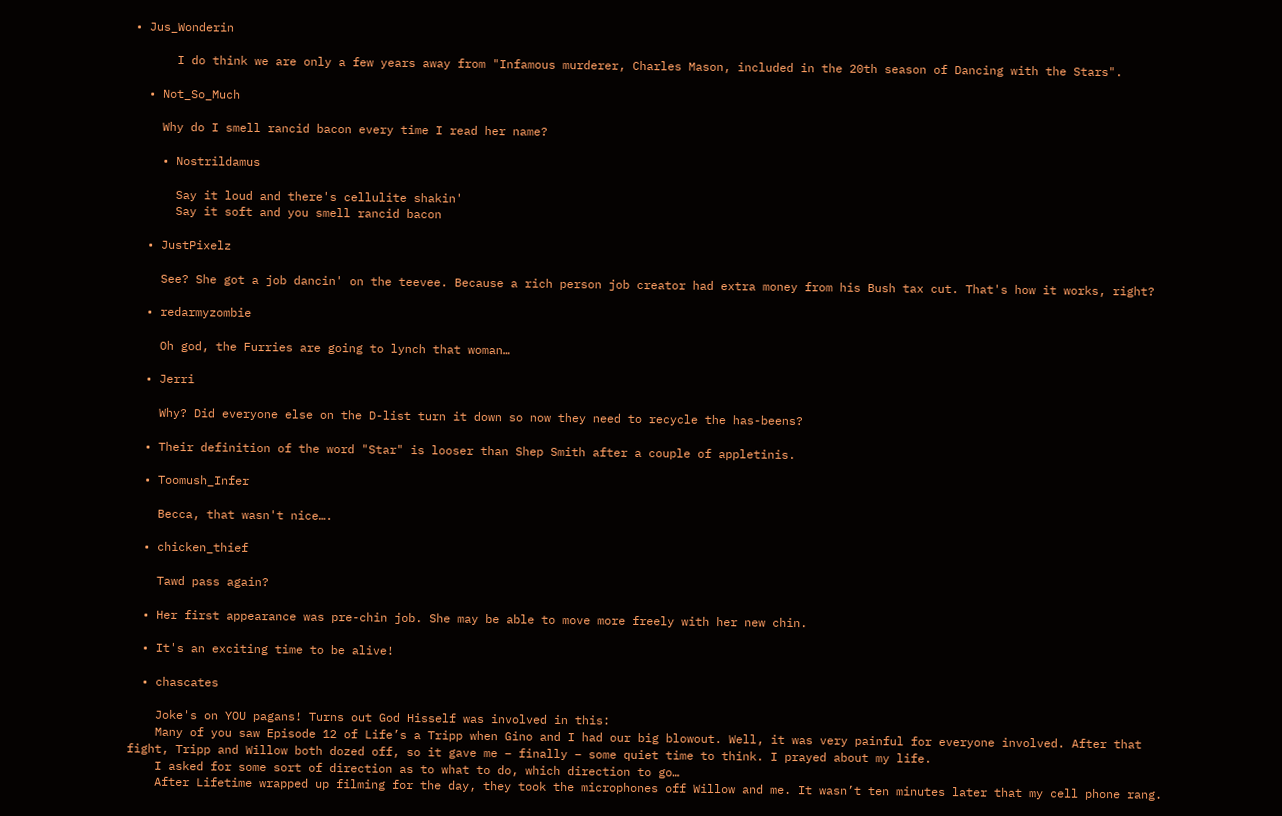• Jus_Wonderin

      I do think we are only a few years away from "Infamous murderer, Charles Mason, included in the 20th season of Dancing with the Stars".

  • Not_So_Much

    Why do I smell rancid bacon every time I read her name?

    • Nostrildamus

      Say it loud and there's cellulite shakin'
      Say it soft and you smell rancid bacon

  • JustPixelz

    See? She got a job dancin' on the teevee. Because a rich person job creator had extra money from his Bush tax cut. That's how it works, right?

  • redarmyzombie

    Oh god, the Furries are going to lynch that woman…

  • Jerri

    Why? Did everyone else on the D-list turn it down so now they need to recycle the has-beens?

  • Their definition of the word "Star" is looser than Shep Smith after a couple of appletinis.

  • Toomush_Infer

    Becca, that wasn't nice….

  • chicken_thief

    Tawd pass again?

  • Her first appearance was pre-chin job. She may be able to move more freely with her new chin.

  • It's an exciting time to be alive!

  • chascates

    Joke's on YOU pagans! Turns out God Hisself was involved in this:
    Many of you saw Episode 12 of Life’s a Tripp when Gino and I had our big blowout. Well, it was very painful for everyone involved. After that fight, Tripp and Willow both dozed off, so it gave me – finally – some quiet time to think. I prayed about my life.
    I asked for some sort of direction as to what to do, which direction to go…
    After Lifetime wrapped up filming for the day, they took the microphones off Willow and me. It wasn’t ten minutes later that my cell phone rang.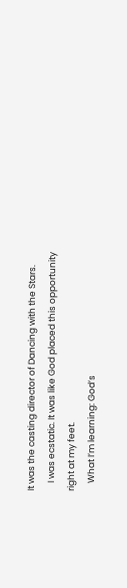It was the casting director of Dancing with the Stars.
    I was ecstatic. It was like God placed this opportunity right at my feet.
    What I’m learning: God’s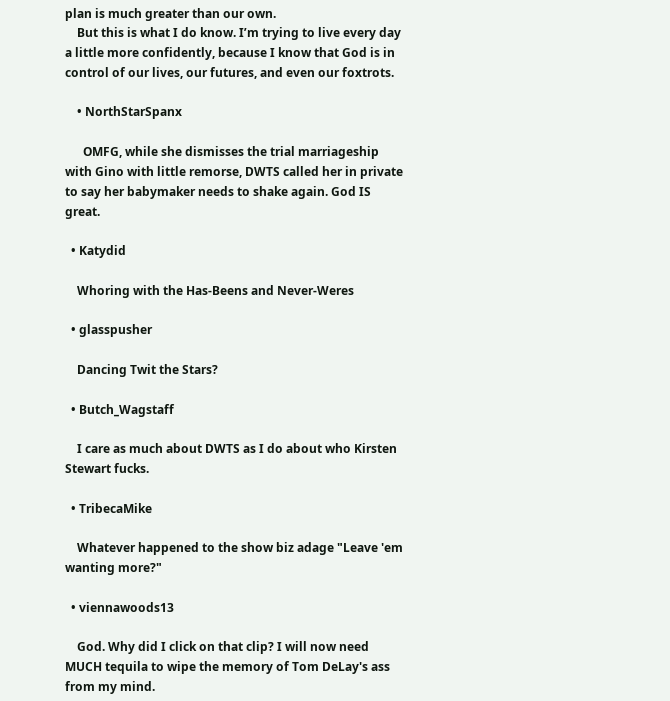plan is much greater than our own.
    But this is what I do know. I’m trying to live every day a little more confidently, because I know that God is in control of our lives, our futures, and even our foxtrots.

    • NorthStarSpanx

      OMFG, while she dismisses the trial marriageship with Gino with little remorse, DWTS called her in private to say her babymaker needs to shake again. God IS great.

  • Katydid

    Whoring with the Has-Beens and Never-Weres

  • glasspusher

    Dancing Twit the Stars?

  • Butch_Wagstaff

    I care as much about DWTS as I do about who Kirsten Stewart fucks.

  • TribecaMike

    Whatever happened to the show biz adage "Leave 'em wanting more?"

  • viennawoods13

    God. Why did I click on that clip? I will now need MUCH tequila to wipe the memory of Tom DeLay's ass from my mind.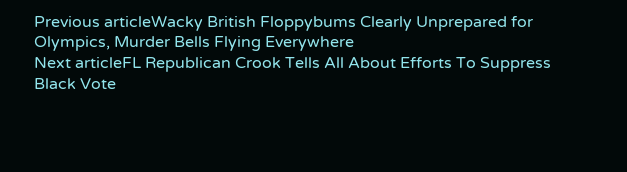Previous articleWacky British Floppybums Clearly Unprepared for Olympics, Murder Bells Flying Everywhere
Next articleFL Republican Crook Tells All About Efforts To Suppress Black Vote